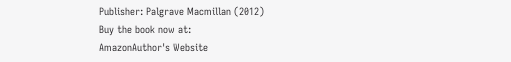Publisher: Palgrave Macmillan (2012)
Buy the book now at:
AmazonAuthor's Website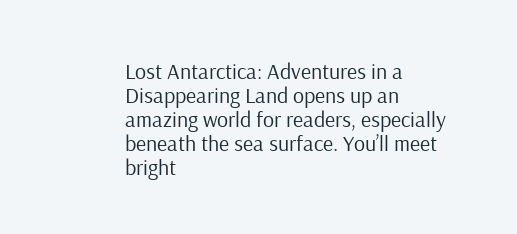Lost Antarctica: Adventures in a Disappearing Land opens up an amazing world for readers, especially beneath the sea surface. You’ll meet bright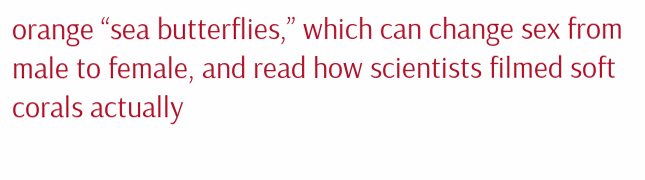orange “sea butterflies,” which can change sex from male to female, and read how scientists filmed soft corals actually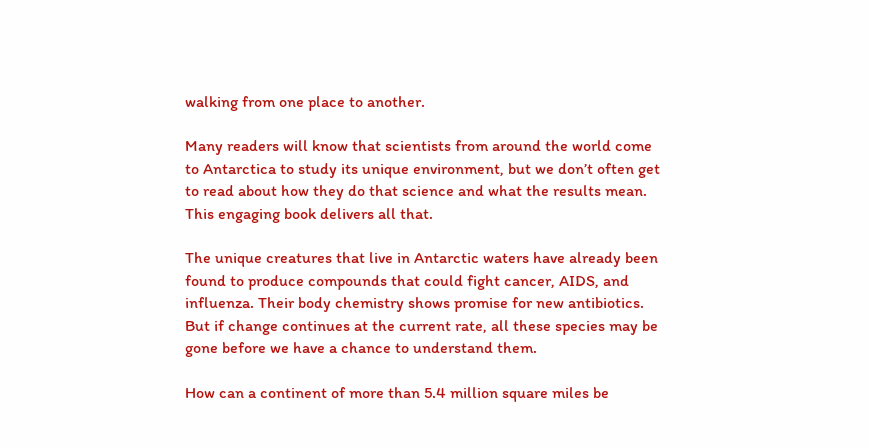walking from one place to another.

Many readers will know that scientists from around the world come to Antarctica to study its unique environment, but we don’t often get to read about how they do that science and what the results mean. This engaging book delivers all that.

The unique creatures that live in Antarctic waters have already been found to produce compounds that could fight cancer, AIDS, and influenza. Their body chemistry shows promise for new antibiotics. But if change continues at the current rate, all these species may be gone before we have a chance to understand them.

How can a continent of more than 5.4 million square miles be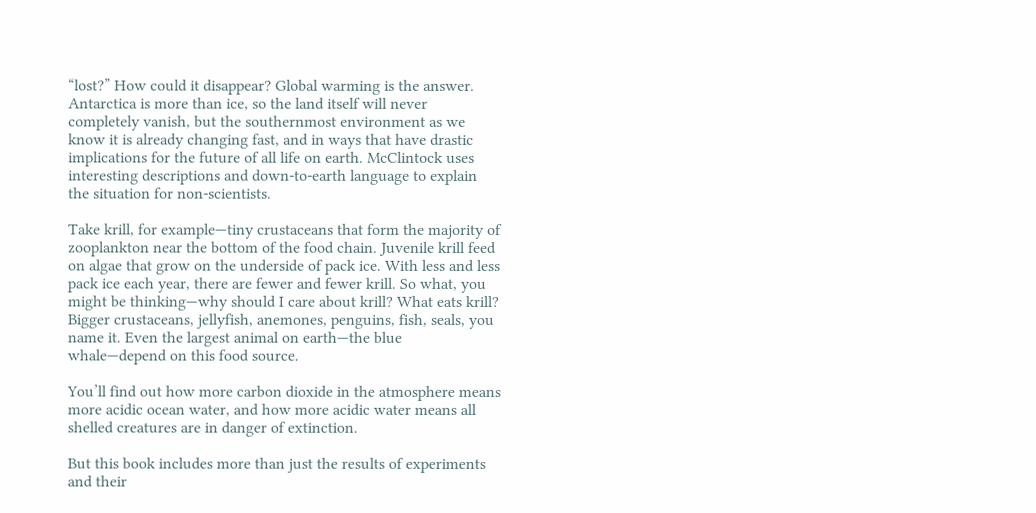“lost?” How could it disappear? Global warming is the answer. Antarctica is more than ice, so the land itself will never completely vanish, but the southernmost environment as we know it is already changing fast, and in ways that have drastic implications for the future of all life on earth. McClintock uses interesting descriptions and down-to-earth language to explain the situation for non-scientists.

Take krill, for example—tiny crustaceans that form the majority of zooplankton near the bottom of the food chain. Juvenile krill feed on algae that grow on the underside of pack ice. With less and less pack ice each year, there are fewer and fewer krill. So what, you might be thinking—why should I care about krill? What eats krill? Bigger crustaceans, jellyfish, anemones, penguins, fish, seals, you name it. Even the largest animal on earth—the blue whale—depend on this food source.

You’ll find out how more carbon dioxide in the atmosphere means more acidic ocean water, and how more acidic water means all shelled creatures are in danger of extinction.

But this book includes more than just the results of experiments and their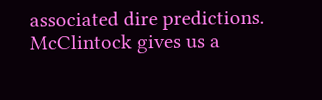associated dire predictions. McClintock gives us a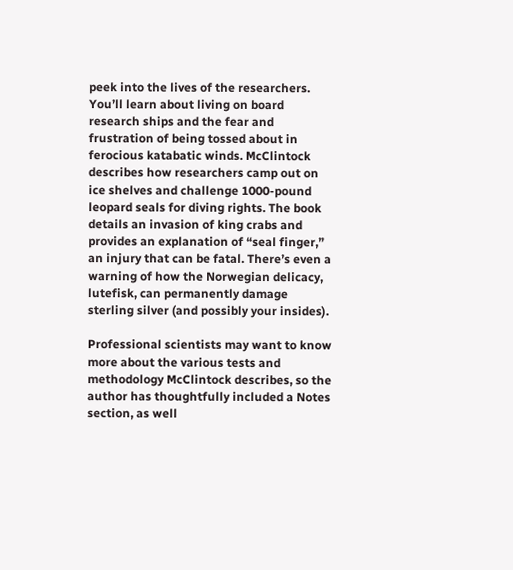peek into the lives of the researchers. You’ll learn about living on board research ships and the fear and frustration of being tossed about in ferocious katabatic winds. McClintock describes how researchers camp out on ice shelves and challenge 1000-pound leopard seals for diving rights. The book details an invasion of king crabs and provides an explanation of “seal finger,” an injury that can be fatal. There’s even a warning of how the Norwegian delicacy, lutefisk, can permanently damage sterling silver (and possibly your insides).

Professional scientists may want to know more about the various tests and methodology McClintock describes, so the author has thoughtfully included a Notes section, as well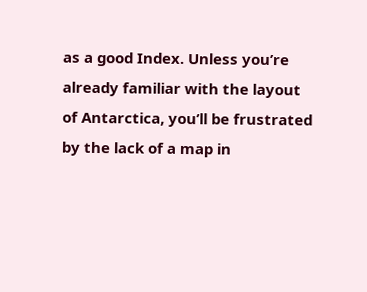as a good Index. Unless you’re already familiar with the layout of Antarctica, you’ll be frustrated by the lack of a map in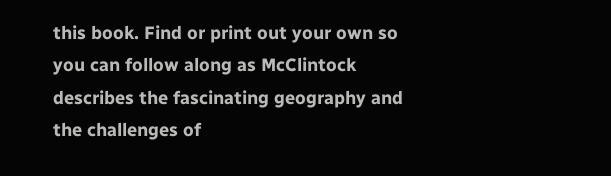this book. Find or print out your own so you can follow along as McClintock describes the fascinating geography and the challenges of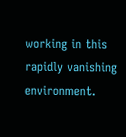working in this rapidly vanishing environment.